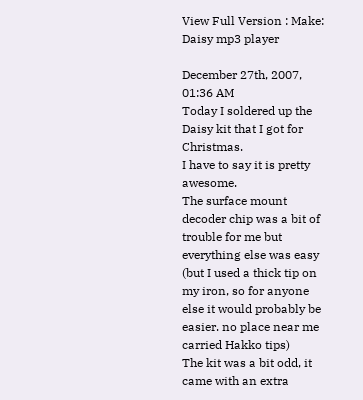View Full Version : Make: Daisy mp3 player

December 27th, 2007, 01:36 AM
Today I soldered up the Daisy kit that I got for Christmas.
I have to say it is pretty awesome.
The surface mount decoder chip was a bit of trouble for me but everything else was easy (but I used a thick tip on my iron, so for anyone else it would probably be easier. no place near me carried Hakko tips)
The kit was a bit odd, it came with an extra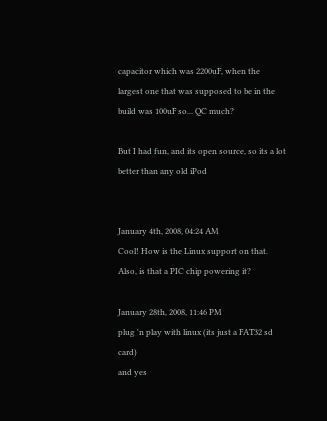capacitor which was 2200uF, when the largest one that was supposed to be in the build was 100uF so... QC much?

But I had fun, and its open source, so its a lot better than any old iPod


January 4th, 2008, 04:24 AM
Cool! How is the Linux support on that. Also, is that a PIC chip powering it?

January 28th, 2008, 11:46 PM
plug 'n play with linux (its just a FAT32 sd card)
and yes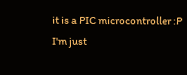it is a PIC microcontroller :P
I'm just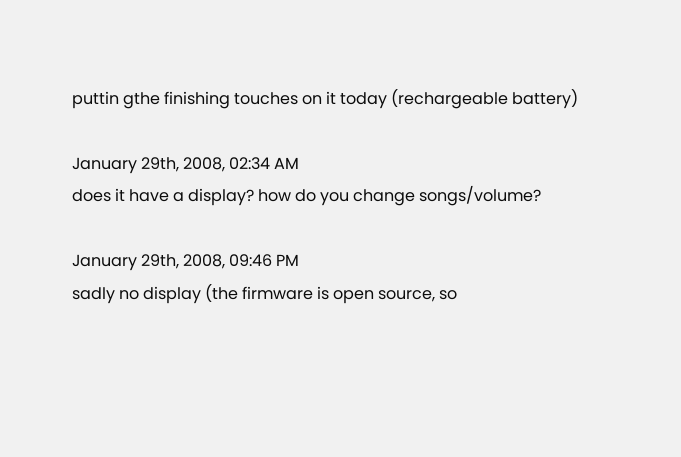puttin gthe finishing touches on it today (rechargeable battery)

January 29th, 2008, 02:34 AM
does it have a display? how do you change songs/volume?

January 29th, 2008, 09:46 PM
sadly no display (the firmware is open source, so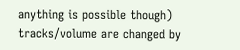anything is possible though)
tracks/volume are changed by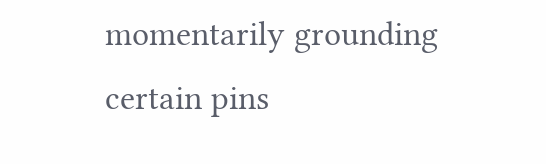momentarily grounding certain pins